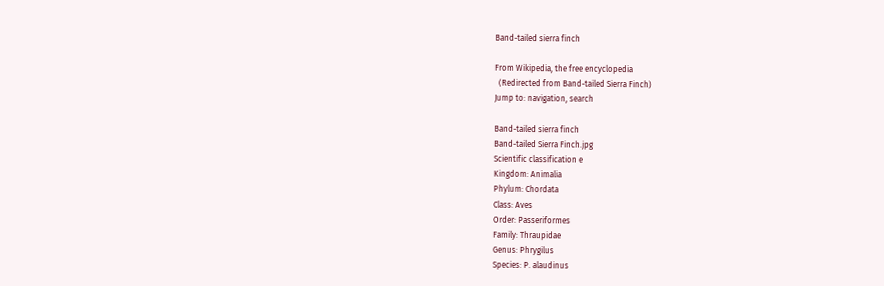Band-tailed sierra finch

From Wikipedia, the free encyclopedia
  (Redirected from Band-tailed Sierra Finch)
Jump to: navigation, search

Band-tailed sierra finch
Band-tailed Sierra Finch.jpg
Scientific classification e
Kingdom: Animalia
Phylum: Chordata
Class: Aves
Order: Passeriformes
Family: Thraupidae
Genus: Phrygilus
Species: P. alaudinus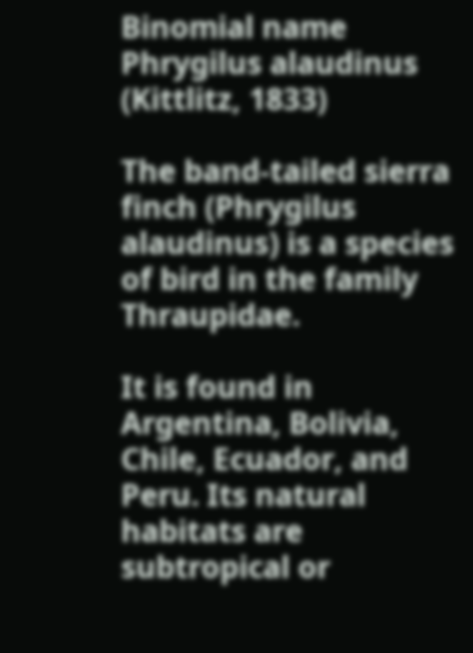Binomial name
Phrygilus alaudinus
(Kittlitz, 1833)

The band-tailed sierra finch (Phrygilus alaudinus) is a species of bird in the family Thraupidae.

It is found in Argentina, Bolivia, Chile, Ecuador, and Peru. Its natural habitats are subtropical or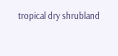tropical dry shrubland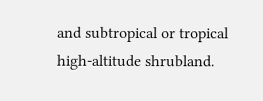and subtropical or tropical high-altitude shrubland.